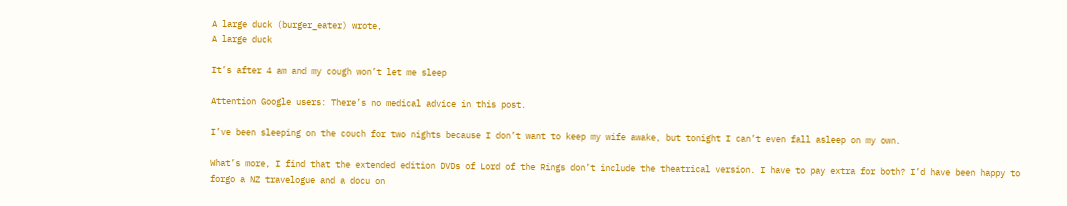A large duck (burger_eater) wrote,
A large duck

It’s after 4 am and my cough won’t let me sleep

Attention Google users: There’s no medical advice in this post.

I’ve been sleeping on the couch for two nights because I don’t want to keep my wife awake, but tonight I can’t even fall asleep on my own.

What’s more, I find that the extended edition DVDs of Lord of the Rings don’t include the theatrical version. I have to pay extra for both? I’d have been happy to forgo a NZ travelogue and a docu on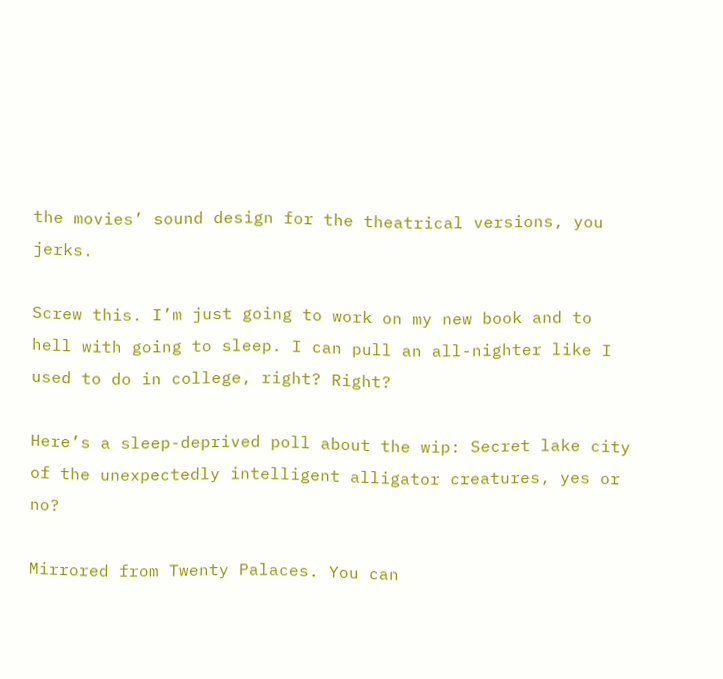the movies’ sound design for the theatrical versions, you jerks.

Screw this. I’m just going to work on my new book and to hell with going to sleep. I can pull an all-nighter like I used to do in college, right? Right?

Here’s a sleep-deprived poll about the wip: Secret lake city of the unexpectedly intelligent alligator creatures, yes or no?

Mirrored from Twenty Palaces. You can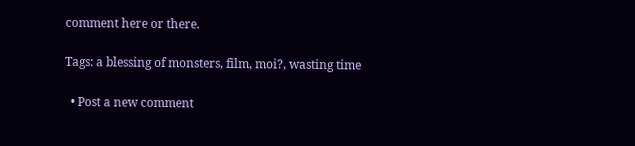comment here or there.

Tags: a blessing of monsters, film, moi?, wasting time

  • Post a new comment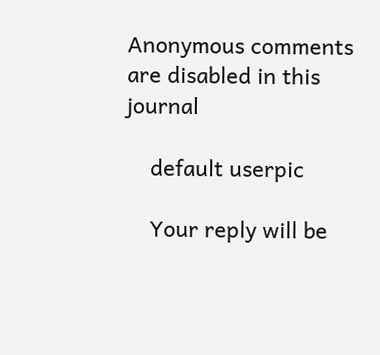Anonymous comments are disabled in this journal

    default userpic

    Your reply will be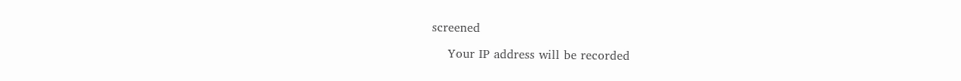screened

    Your IP address will be recorded